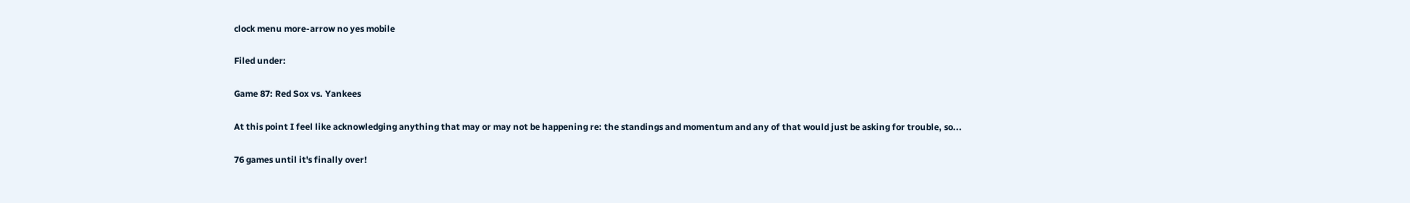clock menu more-arrow no yes mobile

Filed under:

Game 87: Red Sox vs. Yankees

At this point I feel like acknowledging anything that may or may not be happening re: the standings and momentum and any of that would just be asking for trouble, so...

76 games until it's finally over!